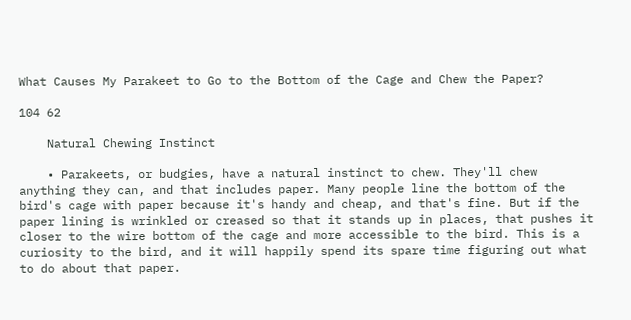What Causes My Parakeet to Go to the Bottom of the Cage and Chew the Paper?

104 62

    Natural Chewing Instinct

    • Parakeets, or budgies, have a natural instinct to chew. They'll chew anything they can, and that includes paper. Many people line the bottom of the bird's cage with paper because it's handy and cheap, and that's fine. But if the paper lining is wrinkled or creased so that it stands up in places, that pushes it closer to the wire bottom of the cage and more accessible to the bird. This is a curiosity to the bird, and it will happily spend its spare time figuring out what to do about that paper.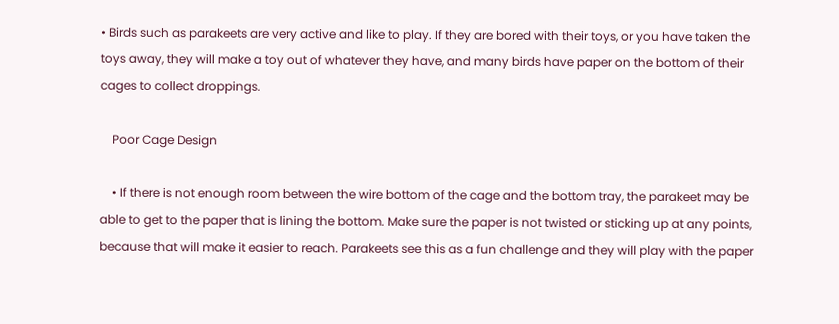• Birds such as parakeets are very active and like to play. If they are bored with their toys, or you have taken the toys away, they will make a toy out of whatever they have, and many birds have paper on the bottom of their cages to collect droppings.

    Poor Cage Design

    • If there is not enough room between the wire bottom of the cage and the bottom tray, the parakeet may be able to get to the paper that is lining the bottom. Make sure the paper is not twisted or sticking up at any points, because that will make it easier to reach. Parakeets see this as a fun challenge and they will play with the paper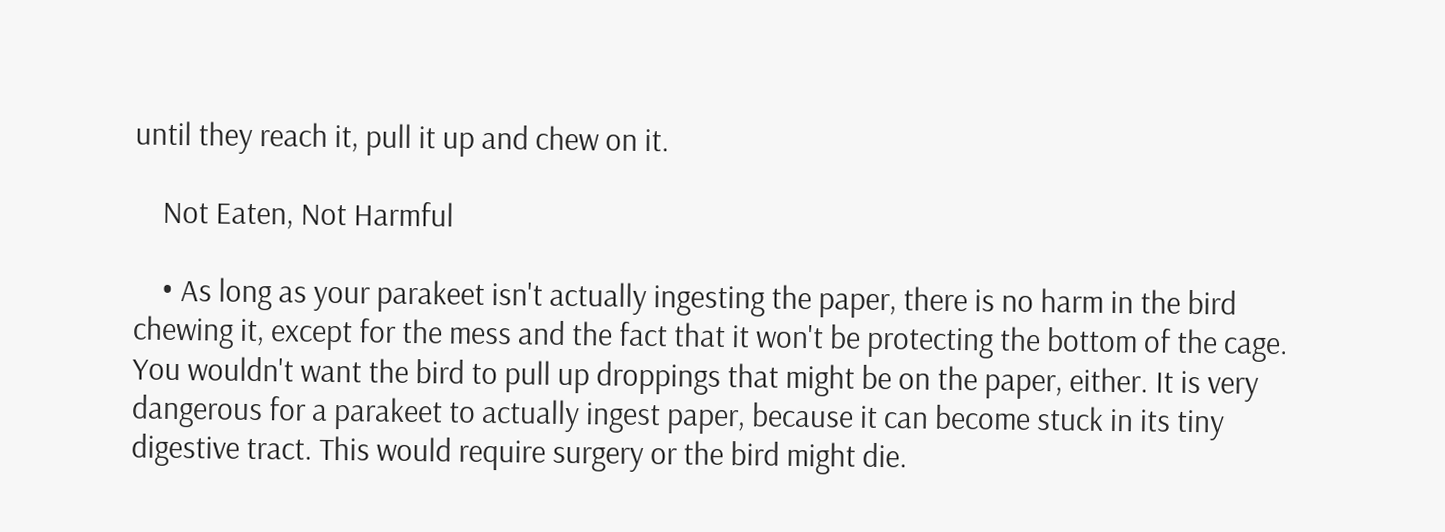until they reach it, pull it up and chew on it.

    Not Eaten, Not Harmful

    • As long as your parakeet isn't actually ingesting the paper, there is no harm in the bird chewing it, except for the mess and the fact that it won't be protecting the bottom of the cage. You wouldn't want the bird to pull up droppings that might be on the paper, either. It is very dangerous for a parakeet to actually ingest paper, because it can become stuck in its tiny digestive tract. This would require surgery or the bird might die.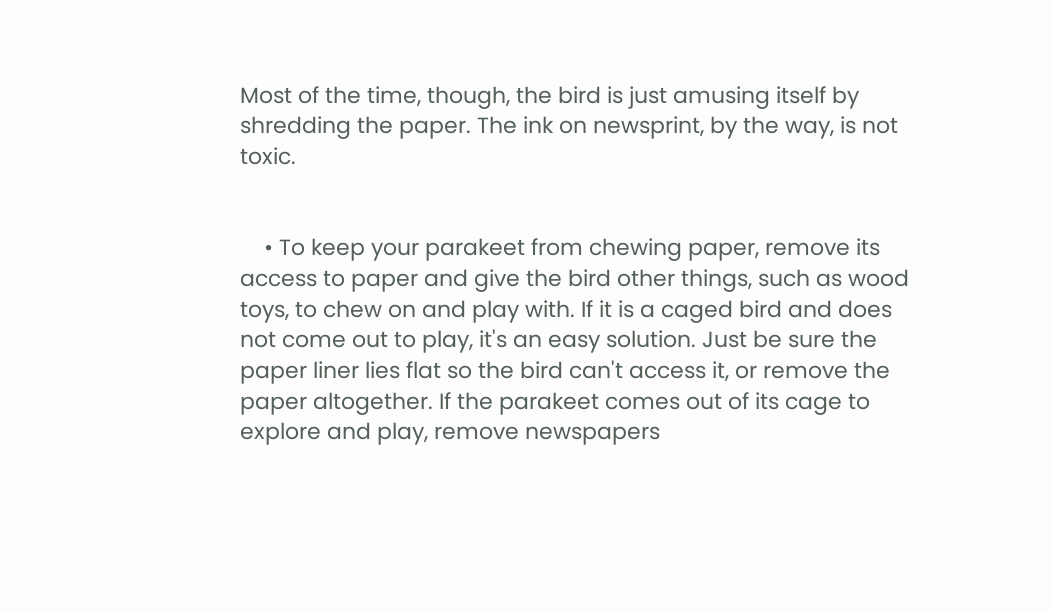Most of the time, though, the bird is just amusing itself by shredding the paper. The ink on newsprint, by the way, is not toxic.


    • To keep your parakeet from chewing paper, remove its access to paper and give the bird other things, such as wood toys, to chew on and play with. If it is a caged bird and does not come out to play, it's an easy solution. Just be sure the paper liner lies flat so the bird can't access it, or remove the paper altogether. If the parakeet comes out of its cage to explore and play, remove newspapers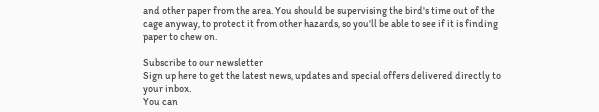and other paper from the area. You should be supervising the bird's time out of the cage anyway, to protect it from other hazards, so you'll be able to see if it is finding paper to chew on.

Subscribe to our newsletter
Sign up here to get the latest news, updates and special offers delivered directly to your inbox.
You can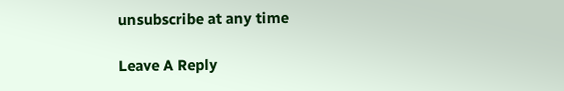unsubscribe at any time

Leave A Reply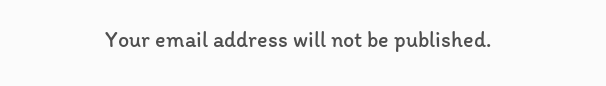Your email address will not be published.